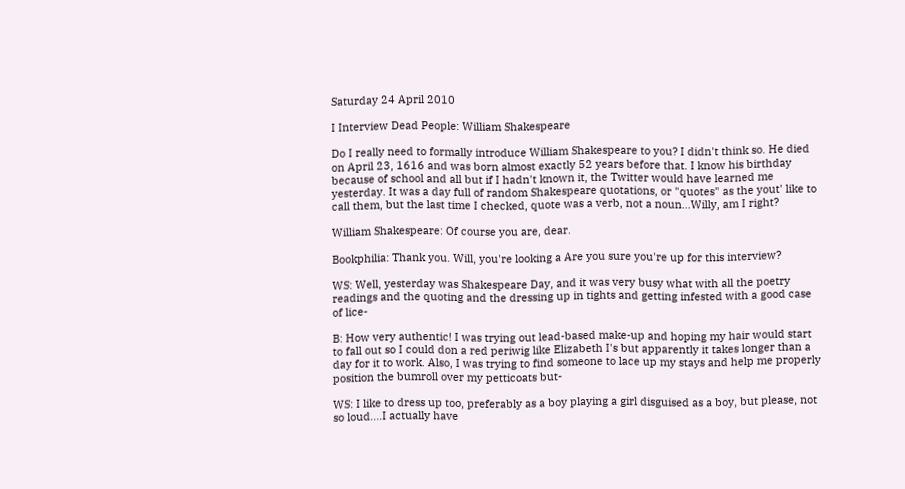Saturday 24 April 2010

I Interview Dead People: William Shakespeare

Do I really need to formally introduce William Shakespeare to you? I didn't think so. He died on April 23, 1616 and was born almost exactly 52 years before that. I know his birthday because of school and all but if I hadn't known it, the Twitter would have learned me yesterday. It was a day full of random Shakespeare quotations, or "quotes" as the yout' like to call them, but the last time I checked, quote was a verb, not a noun...Willy, am I right?

William Shakespeare: Of course you are, dear.

Bookphilia: Thank you. Will, you're looking a Are you sure you're up for this interview?

WS: Well, yesterday was Shakespeare Day, and it was very busy what with all the poetry readings and the quoting and the dressing up in tights and getting infested with a good case of lice-

B: How very authentic! I was trying out lead-based make-up and hoping my hair would start to fall out so I could don a red periwig like Elizabeth I's but apparently it takes longer than a day for it to work. Also, I was trying to find someone to lace up my stays and help me properly position the bumroll over my petticoats but-

WS: I like to dress up too, preferably as a boy playing a girl disguised as a boy, but please, not so loud....I actually have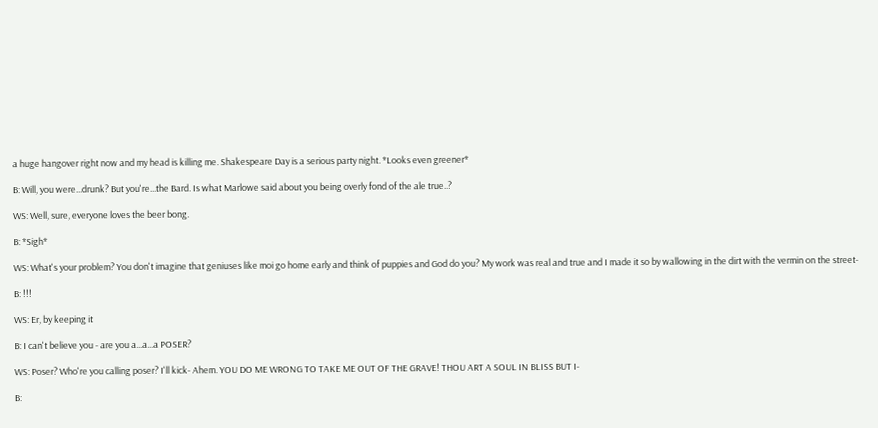a huge hangover right now and my head is killing me. Shakespeare Day is a serious party night. *Looks even greener*

B: Will, you were...drunk? But you're...the Bard. Is what Marlowe said about you being overly fond of the ale true..?

WS: Well, sure, everyone loves the beer bong.

B: *Sigh*

WS: What's your problem? You don't imagine that geniuses like moi go home early and think of puppies and God do you? My work was real and true and I made it so by wallowing in the dirt with the vermin on the street-

B: !!!

WS: Er, by keeping it

B: I can't believe you - are you a...a...a POSER?

WS: Poser? Who're you calling poser? I'll kick- Ahem. YOU DO ME WRONG TO TAKE ME OUT OF THE GRAVE! THOU ART A SOUL IN BLISS BUT I-

B: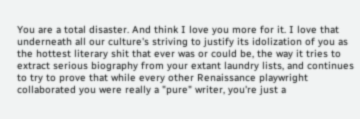You are a total disaster. And think I love you more for it. I love that underneath all our culture's striving to justify its idolization of you as the hottest literary shit that ever was or could be, the way it tries to extract serious biography from your extant laundry lists, and continues to try to prove that while every other Renaissance playwright collaborated you were really a "pure" writer, you're just a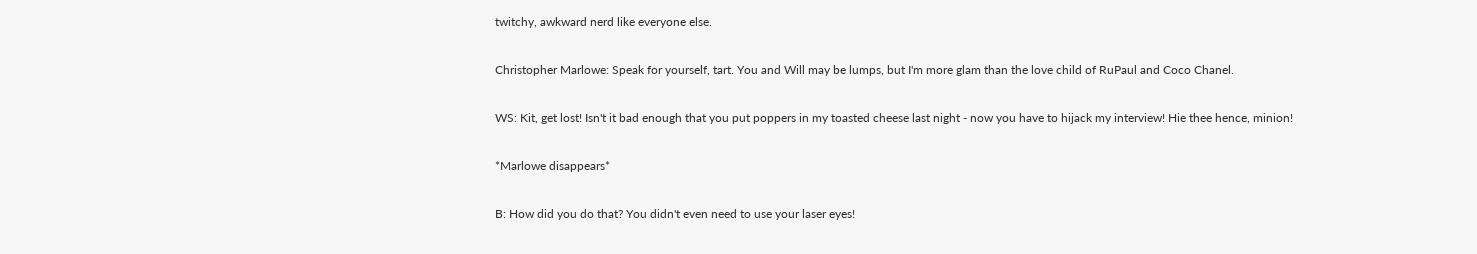twitchy, awkward nerd like everyone else.

Christopher Marlowe: Speak for yourself, tart. You and Will may be lumps, but I'm more glam than the love child of RuPaul and Coco Chanel.

WS: Kit, get lost! Isn't it bad enough that you put poppers in my toasted cheese last night - now you have to hijack my interview! Hie thee hence, minion!

*Marlowe disappears*

B: How did you do that? You didn't even need to use your laser eyes!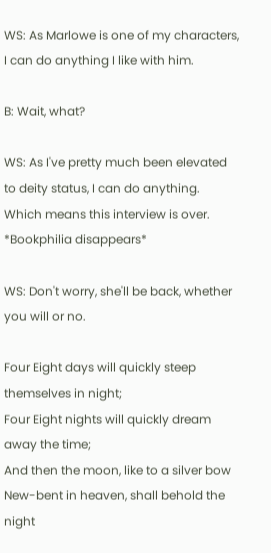WS: As Marlowe is one of my characters, I can do anything I like with him.

B: Wait, what?

WS: As I've pretty much been elevated to deity status, I can do anything. Which means this interview is over.
*Bookphilia disappears*

WS: Don't worry, she'll be back, whether you will or no.

Four Eight days will quickly steep themselves in night;
Four Eight nights will quickly dream away the time;
And then the moon, like to a silver bow
New-bent in heaven, shall behold the night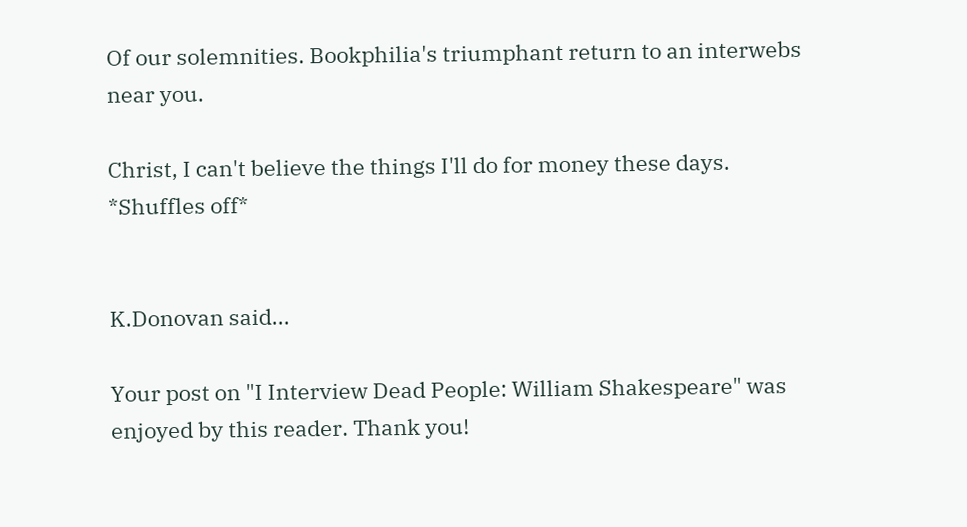Of our solemnities. Bookphilia's triumphant return to an interwebs near you.

Christ, I can't believe the things I'll do for money these days. *Shuffles off*


K.Donovan said...

Your post on "I Interview Dead People: William Shakespeare" was enjoyed by this reader. Thank you!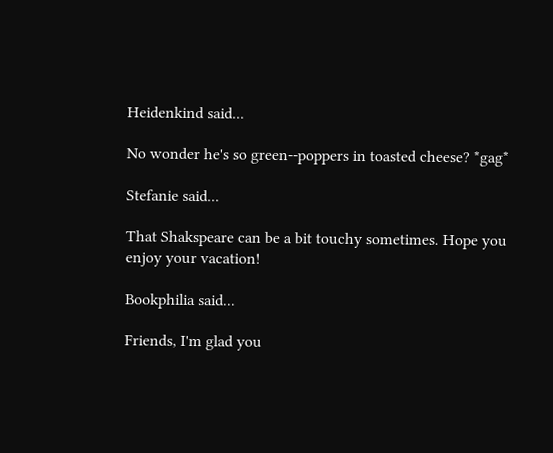Heidenkind said...

No wonder he's so green--poppers in toasted cheese? *gag*

Stefanie said...

That Shakspeare can be a bit touchy sometimes. Hope you enjoy your vacation!

Bookphilia said...

Friends, I'm glad you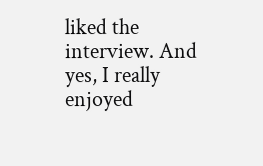liked the interview. And yes, I really enjoyed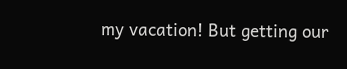my vacation! But getting our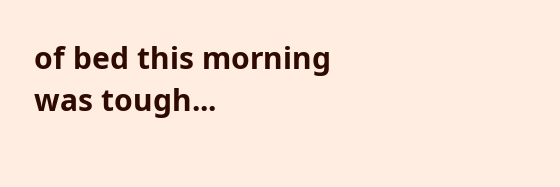of bed this morning was tough...